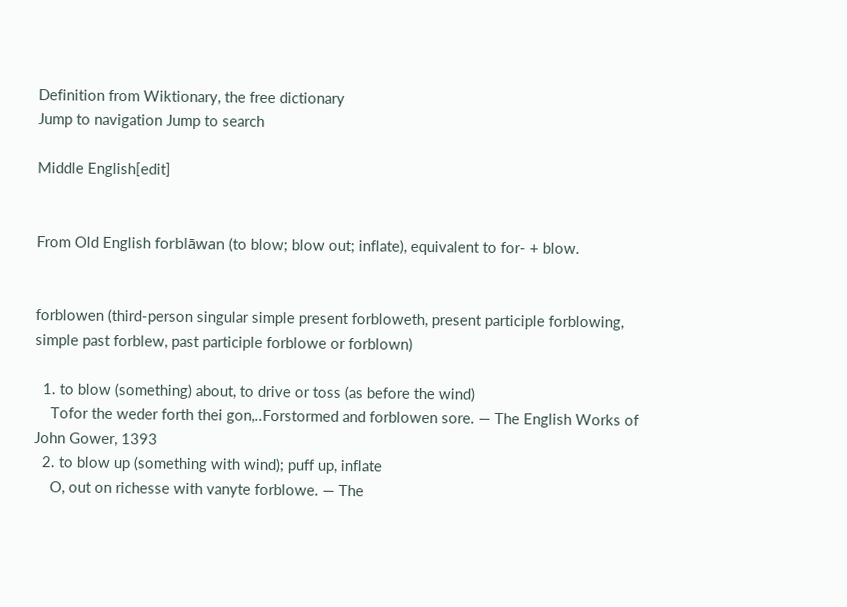Definition from Wiktionary, the free dictionary
Jump to navigation Jump to search

Middle English[edit]


From Old English forblāwan (to blow; blow out; inflate), equivalent to for- + blow.


forblowen (third-person singular simple present forbloweth, present participle forblowing, simple past forblew, past participle forblowe or forblown)

  1. to blow (something) about, to drive or toss (as before the wind)
    Tofor the weder forth thei gon,..Forstormed and forblowen sore. — The English Works of John Gower, 1393
  2. to blow up (something with wind); puff up, inflate
    O, out on richesse with vanyte forblowe. — The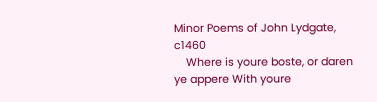Minor Poems of John Lydgate, c1460
    Where is youre boste, or daren ye appere With youre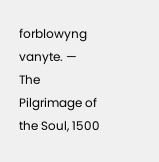forblowyng vanyte. — The Pilgrimage of the Soul, 1500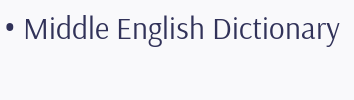• Middle English Dictionary